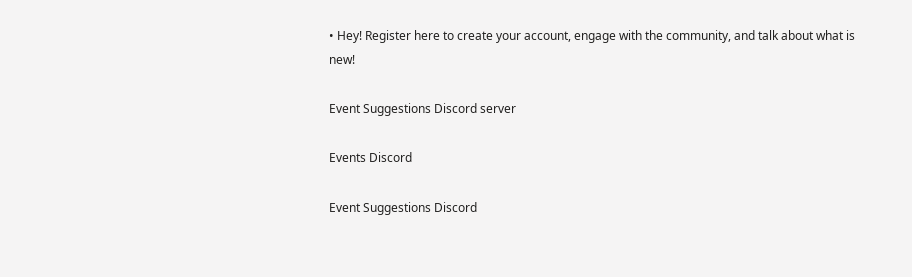• Hey! Register here to create your account, engage with the community, and talk about what is new!

Event Suggestions Discord server

Events Discord

Event Suggestions Discord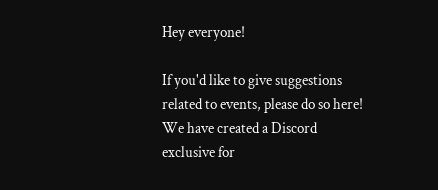Hey everyone!

If you'd like to give suggestions related to events, please do so here! We have created a Discord exclusive for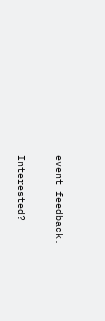event feedback.

Interested?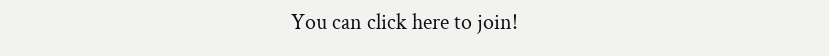You can click here to join!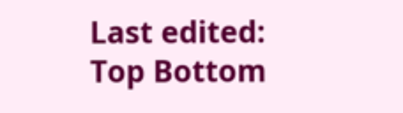Last edited:
Top Bottom